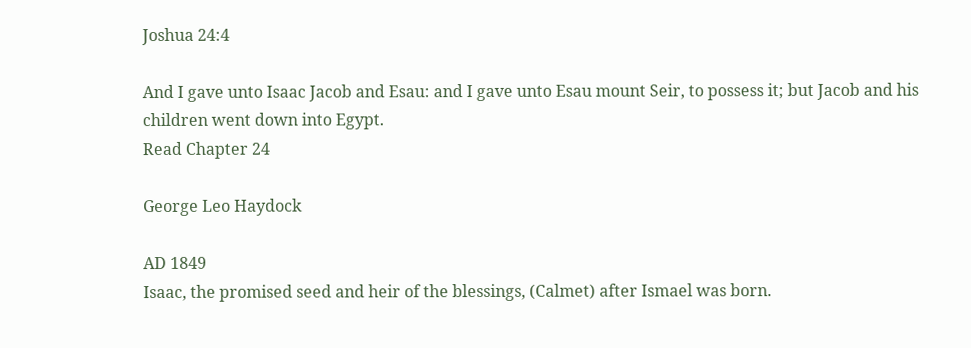Joshua 24:4

And I gave unto Isaac Jacob and Esau: and I gave unto Esau mount Seir, to possess it; but Jacob and his children went down into Egypt.
Read Chapter 24

George Leo Haydock

AD 1849
Isaac, the promised seed and heir of the blessings, (Calmet) after Ismael was born.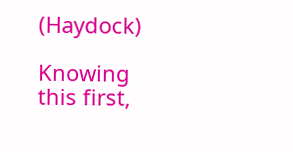(Haydock)

Knowing this first,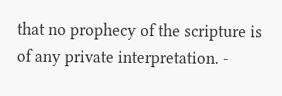that no prophecy of the scripture is of any private interpretation. -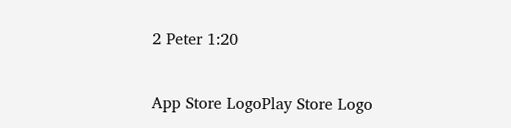2 Peter 1:20

App Store LogoPlay Store Logo